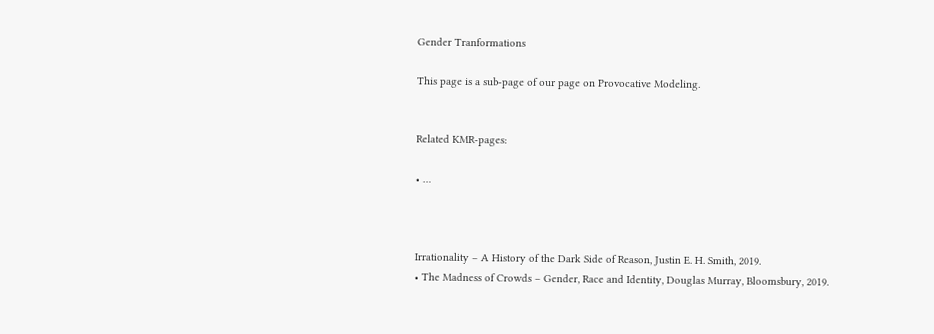Gender Tranformations

This page is a sub-page of our page on Provocative Modeling.


Related KMR-pages:

• …



Irrationality – A History of the Dark Side of Reason, Justin E. H. Smith, 2019.
• The Madness of Crowds – Gender, Race and Identity, Douglas Murray, Bloomsbury, 2019.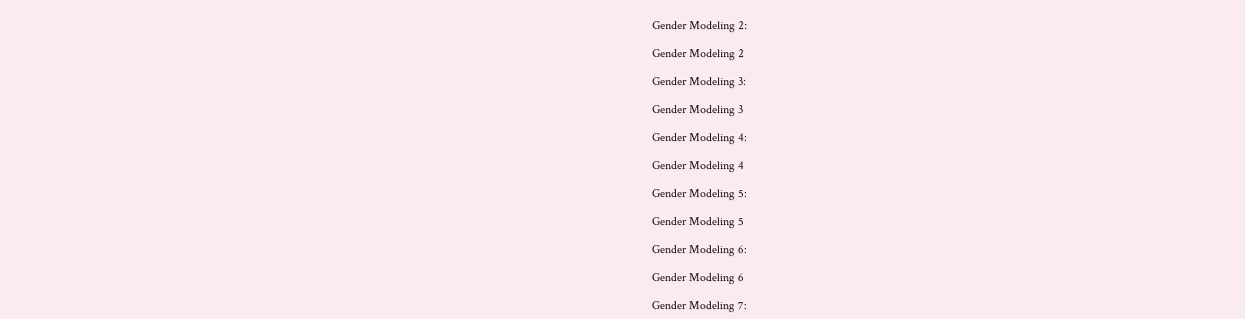Gender Modeling 2:

Gender Modeling 2

Gender Modeling 3:

Gender Modeling 3

Gender Modeling 4:

Gender Modeling 4

Gender Modeling 5:

Gender Modeling 5

Gender Modeling 6:

Gender Modeling 6

Gender Modeling 7: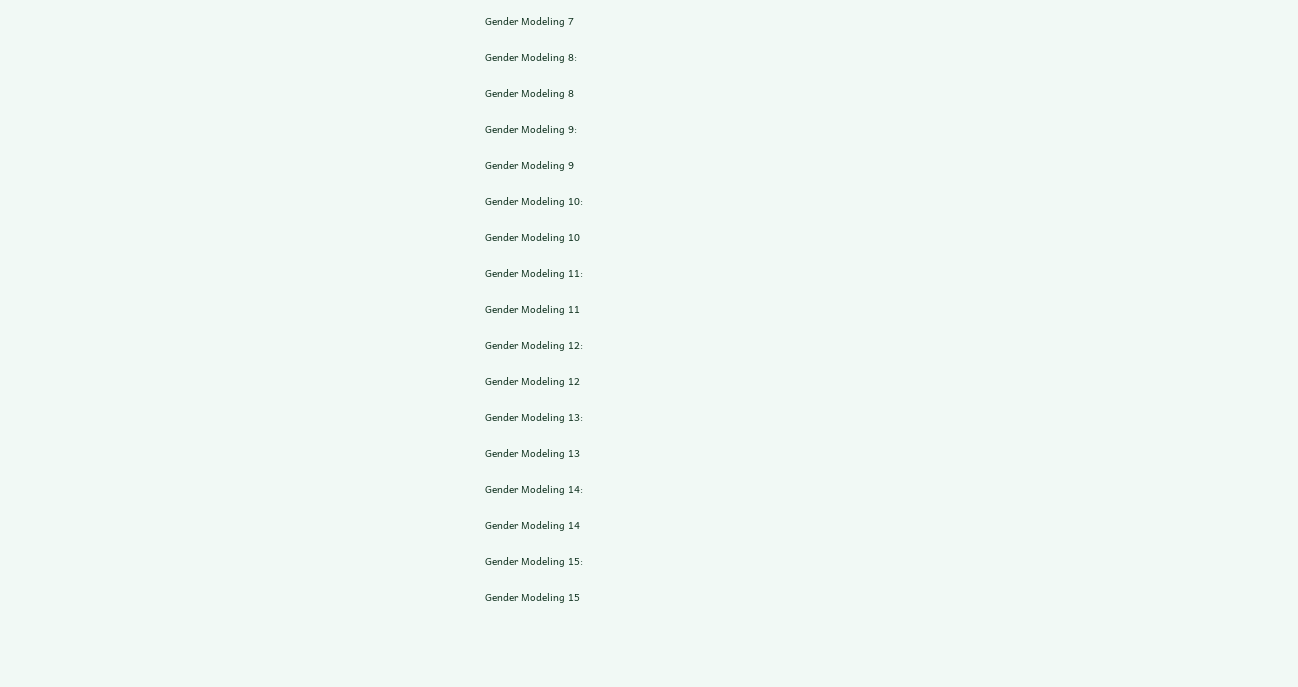Gender Modeling 7

Gender Modeling 8:

Gender Modeling 8

Gender Modeling 9:

Gender Modeling 9

Gender Modeling 10:

Gender Modeling 10

Gender Modeling 11:

Gender Modeling 11

Gender Modeling 12:

Gender Modeling 12

Gender Modeling 13:

Gender Modeling 13

Gender Modeling 14:

Gender Modeling 14

Gender Modeling 15:

Gender Modeling 15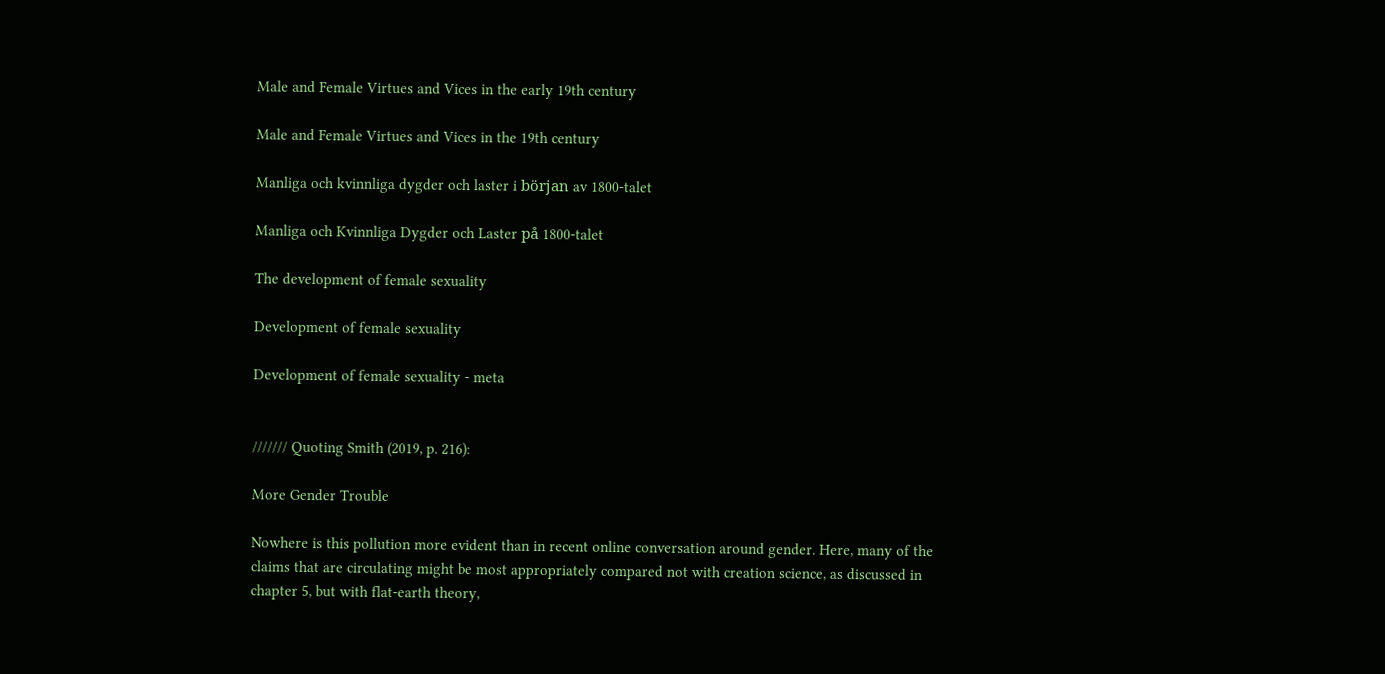Male and Female Virtues and Vices in the early 19th century

Male and Female Virtues and Vices in the 19th century

Manliga och kvinnliga dygder och laster i början av 1800-talet

Manliga och Kvinnliga Dygder och Laster på 1800-talet

The development of female sexuality

Development of female sexuality

Development of female sexuality - meta


/////// Quoting Smith (2019, p. 216):

More Gender Trouble

Nowhere is this pollution more evident than in recent online conversation around gender. Here, many of the claims that are circulating might be most appropriately compared not with creation science, as discussed in chapter 5, but with flat-earth theory,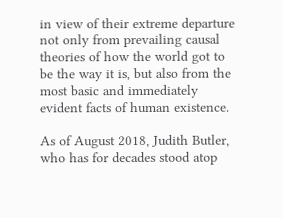in view of their extreme departure not only from prevailing causal theories of how the world got to be the way it is, but also from the most basic and immediately evident facts of human existence.

As of August 2018, Judith Butler, who has for decades stood atop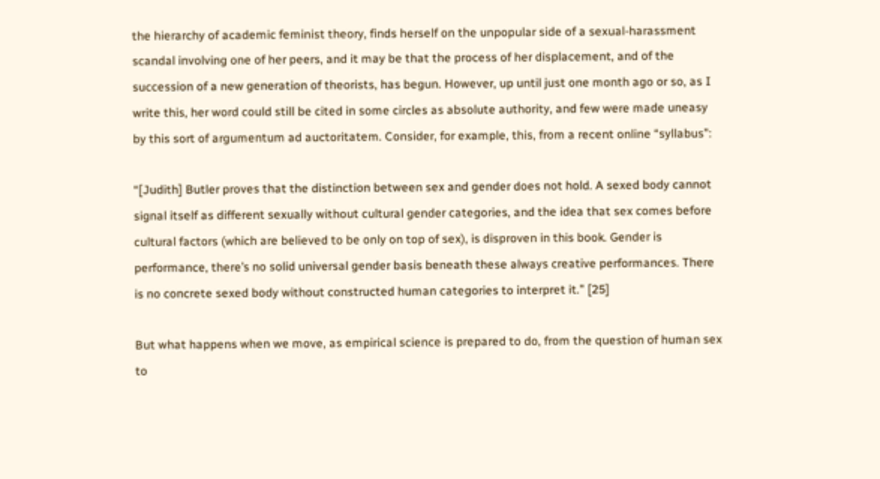the hierarchy of academic feminist theory, finds herself on the unpopular side of a sexual-harassment scandal involving one of her peers, and it may be that the process of her displacement, and of the succession of a new generation of theorists, has begun. However, up until just one month ago or so, as I write this, her word could still be cited in some circles as absolute authority, and few were made uneasy by this sort of argumentum ad auctoritatem. Consider, for example, this, from a recent online “syllabus”:

“[Judith] Butler proves that the distinction between sex and gender does not hold. A sexed body cannot signal itself as different sexually without cultural gender categories, and the idea that sex comes before cultural factors (which are believed to be only on top of sex), is disproven in this book. Gender is performance, there’s no solid universal gender basis beneath these always creative performances. There is no concrete sexed body without constructed human categories to interpret it.” [25]

But what happens when we move, as empirical science is prepared to do, from the question of human sex to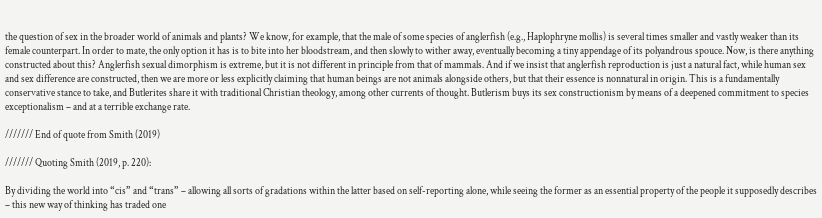the question of sex in the broader world of animals and plants? We know, for example, that the male of some species of anglerfish (e.g., Haplophryne mollis) is several times smaller and vastly weaker than its female counterpart. In order to mate, the only option it has is to bite into her bloodstream, and then slowly to wither away, eventually becoming a tiny appendage of its polyandrous spouce. Now, is there anything constructed about this? Anglerfish sexual dimorphism is extreme, but it is not different in principle from that of mammals. And if we insist that anglerfish reproduction is just a natural fact, while human sex and sex difference are constructed, then we are more or less explicitly claiming that human beings are not animals alongside others, but that their essence is nonnatural in origin. This is a fundamentally conservative stance to take, and Butlerites share it with traditional Christian theology, among other currents of thought. Butlerism buys its sex constructionism by means of a deepened commitment to species exceptionalism – and at a terrible exchange rate.

/////// End of quote from Smith (2019)

/////// Quoting Smith (2019, p. 220):

By dividing the world into “cis” and “trans” – allowing all sorts of gradations within the latter based on self-reporting alone, while seeing the former as an essential property of the people it supposedly describes – this new way of thinking has traded one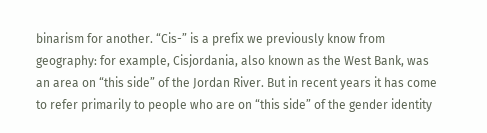binarism for another. “Cis-” is a prefix we previously know from geography: for example, Cisjordania, also known as the West Bank, was an area on “this side” of the Jordan River. But in recent years it has come to refer primarily to people who are on “this side” of the gender identity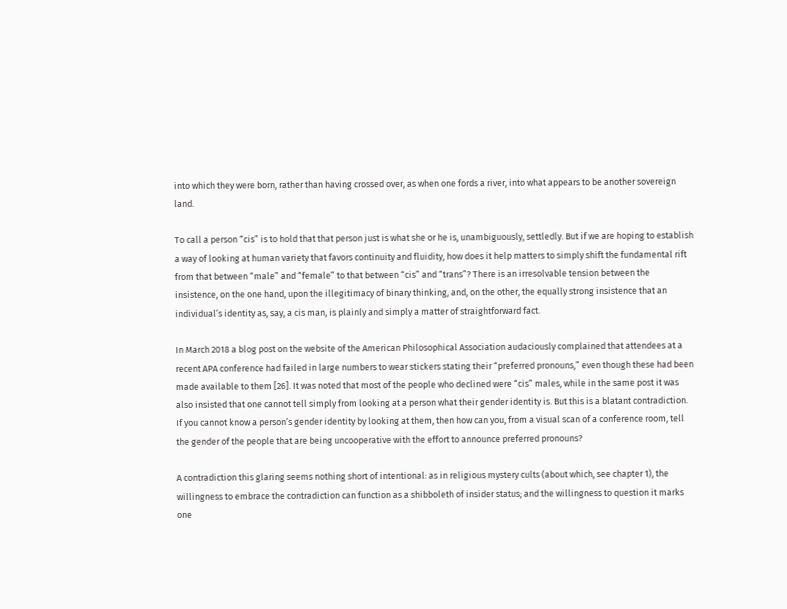into which they were born, rather than having crossed over, as when one fords a river, into what appears to be another sovereign land.

To call a person “cis” is to hold that that person just is what she or he is, unambiguously, settledly. But if we are hoping to establish a way of looking at human variety that favors continuity and fluidity, how does it help matters to simply shift the fundamental rift from that between “male” and “female” to that between “cis” and “trans”? There is an irresolvable tension between the insistence, on the one hand, upon the illegitimacy of binary thinking, and, on the other, the equally strong insistence that an individual’s identity as, say, a cis man, is plainly and simply a matter of straightforward fact.

In March 2018 a blog post on the website of the American Philosophical Association audaciously complained that attendees at a recent APA conference had failed in large numbers to wear stickers stating their “preferred pronouns,” even though these had been made available to them [26]. It was noted that most of the people who declined were “cis” males, while in the same post it was also insisted that one cannot tell simply from looking at a person what their gender identity is. But this is a blatant contradiction. If you cannot know a person’s gender identity by looking at them, then how can you, from a visual scan of a conference room, tell the gender of the people that are being uncooperative with the effort to announce preferred pronouns?

A contradiction this glaring seems nothing short of intentional: as in religious mystery cults (about which, see chapter 1), the willingness to embrace the contradiction can function as a shibboleth of insider status; and the willingness to question it marks one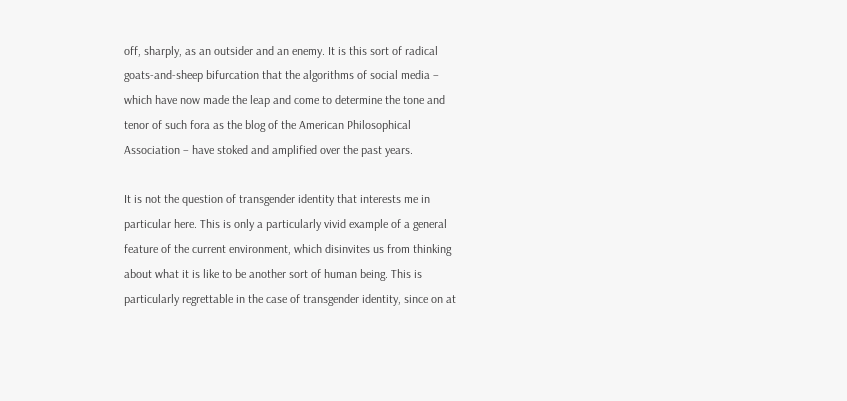off, sharply, as an outsider and an enemy. It is this sort of radical goats-and-sheep bifurcation that the algorithms of social media – which have now made the leap and come to determine the tone and tenor of such fora as the blog of the American Philosophical Association – have stoked and amplified over the past years.

It is not the question of transgender identity that interests me in particular here. This is only a particularly vivid example of a general feature of the current environment, which disinvites us from thinking about what it is like to be another sort of human being. This is particularly regrettable in the case of transgender identity, since on at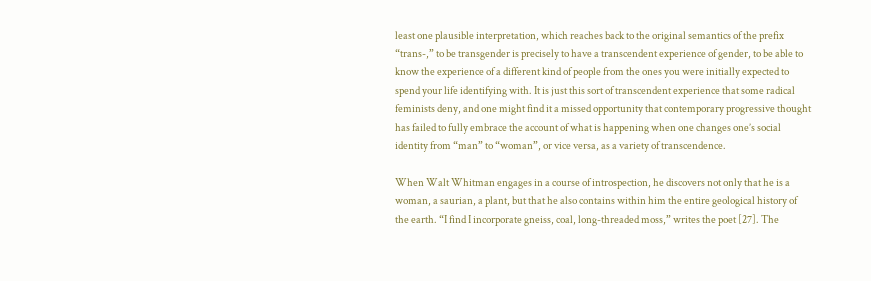least one plausible interpretation, which reaches back to the original semantics of the prefix “trans-,” to be transgender is precisely to have a transcendent experience of gender, to be able to know the experience of a different kind of people from the ones you were initially expected to spend your life identifying with. It is just this sort of transcendent experience that some radical feminists deny, and one might find it a missed opportunity that contemporary progressive thought has failed to fully embrace the account of what is happening when one changes one’s social identity from “man” to “woman”, or vice versa, as a variety of transcendence.

When Walt Whitman engages in a course of introspection, he discovers not only that he is a woman, a saurian, a plant, but that he also contains within him the entire geological history of the earth. “I find I incorporate gneiss, coal, long-threaded moss,” writes the poet [27]. The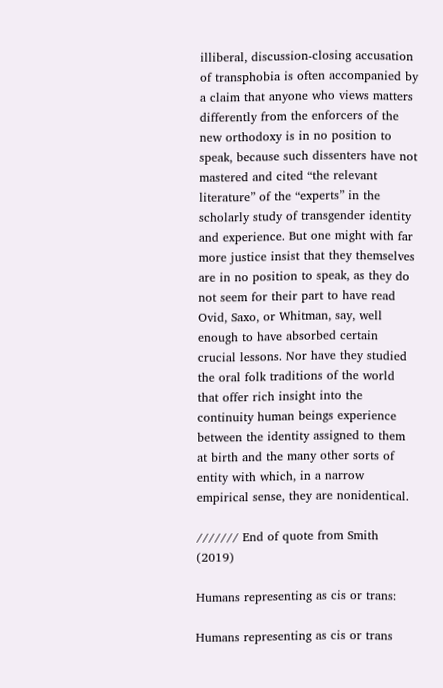illiberal, discussion-closing accusation of transphobia is often accompanied by a claim that anyone who views matters differently from the enforcers of the new orthodoxy is in no position to speak, because such dissenters have not mastered and cited “the relevant literature” of the “experts” in the scholarly study of transgender identity and experience. But one might with far more justice insist that they themselves are in no position to speak, as they do not seem for their part to have read Ovid, Saxo, or Whitman, say, well enough to have absorbed certain crucial lessons. Nor have they studied the oral folk traditions of the world that offer rich insight into the continuity human beings experience between the identity assigned to them at birth and the many other sorts of entity with which, in a narrow empirical sense, they are nonidentical.

/////// End of quote from Smith (2019)

Humans representing as cis or trans:

Humans representing as cis or trans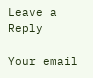Leave a Reply

Your email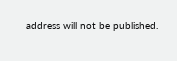address will not be published.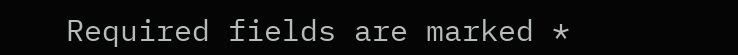Required fields are marked *